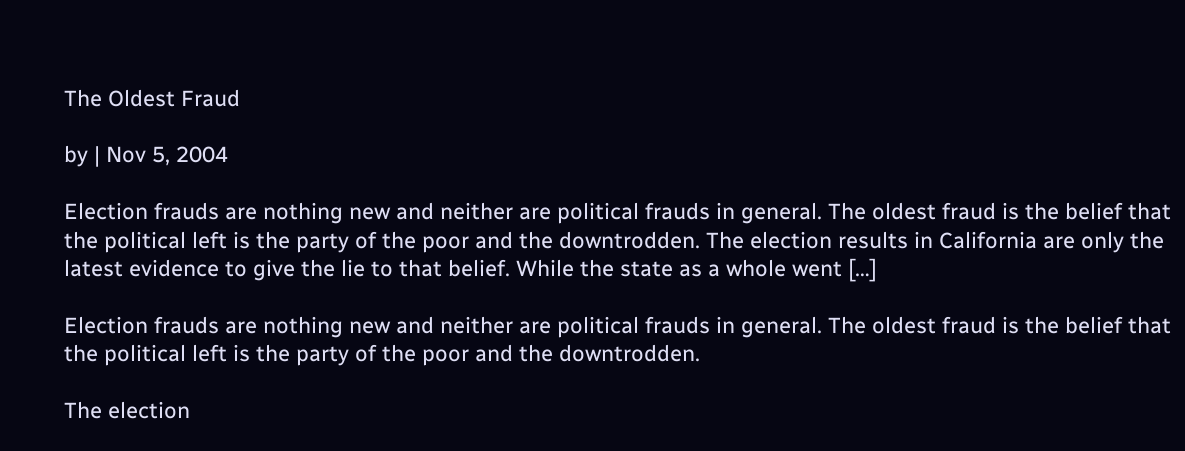The Oldest Fraud

by | Nov 5, 2004

Election frauds are nothing new and neither are political frauds in general. The oldest fraud is the belief that the political left is the party of the poor and the downtrodden. The election results in California are only the latest evidence to give the lie to that belief. While the state as a whole went […]

Election frauds are nothing new and neither are political frauds in general. The oldest fraud is the belief that the political left is the party of the poor and the downtrodden.

The election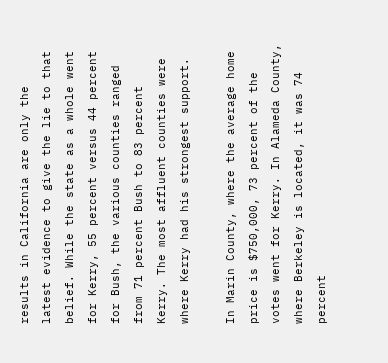results in California are only the latest evidence to give the lie to that belief. While the state as a whole went for Kerry, 55 percent versus 44 percent for Bush, the various counties ranged from 71 percent Bush to 83 percent Kerry. The most affluent counties were where Kerry had his strongest support.

In Marin County, where the average home price is $750,000, 73 percent of the votes went for Kerry. In Alameda County, where Berkeley is located, it was 74 percent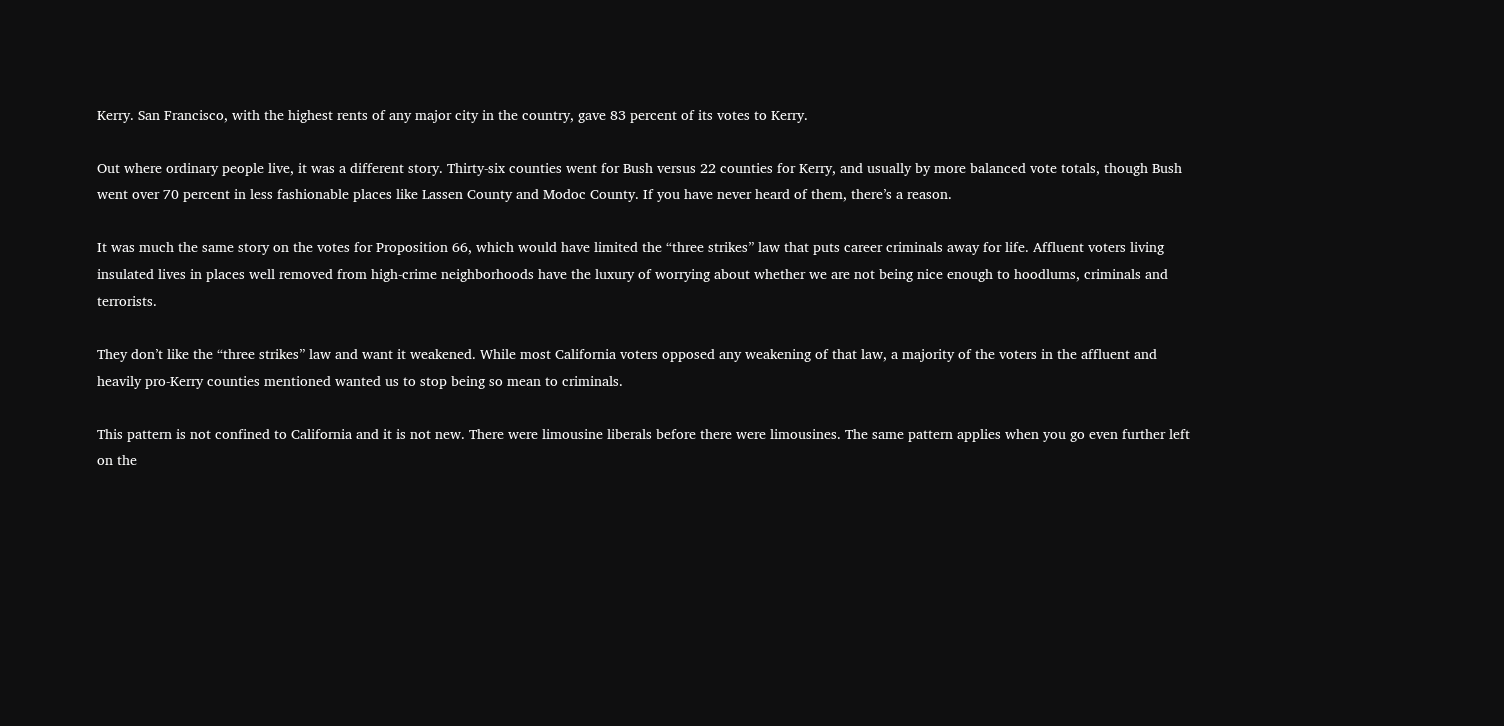Kerry. San Francisco, with the highest rents of any major city in the country, gave 83 percent of its votes to Kerry.

Out where ordinary people live, it was a different story. Thirty-six counties went for Bush versus 22 counties for Kerry, and usually by more balanced vote totals, though Bush went over 70 percent in less fashionable places like Lassen County and Modoc County. If you have never heard of them, there’s a reason.

It was much the same story on the votes for Proposition 66, which would have limited the “three strikes” law that puts career criminals away for life. Affluent voters living insulated lives in places well removed from high-crime neighborhoods have the luxury of worrying about whether we are not being nice enough to hoodlums, criminals and terrorists.

They don’t like the “three strikes” law and want it weakened. While most California voters opposed any weakening of that law, a majority of the voters in the affluent and heavily pro-Kerry counties mentioned wanted us to stop being so mean to criminals.

This pattern is not confined to California and it is not new. There were limousine liberals before there were limousines. The same pattern applies when you go even further left on the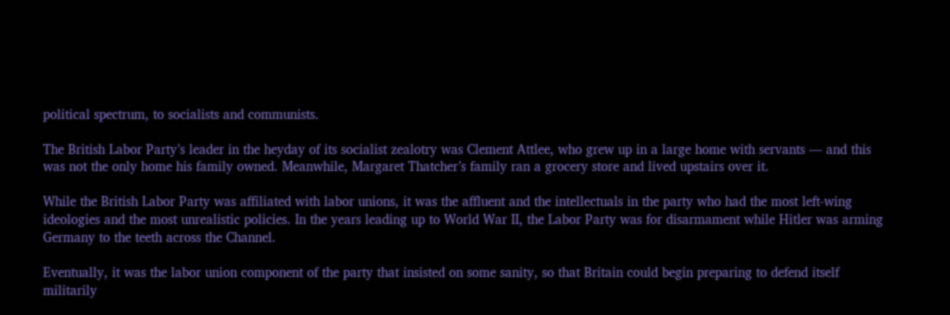political spectrum, to socialists and communists.

The British Labor Party’s leader in the heyday of its socialist zealotry was Clement Attlee, who grew up in a large home with servants — and this was not the only home his family owned. Meanwhile, Margaret Thatcher’s family ran a grocery store and lived upstairs over it.

While the British Labor Party was affiliated with labor unions, it was the affluent and the intellectuals in the party who had the most left-wing ideologies and the most unrealistic policies. In the years leading up to World War II, the Labor Party was for disarmament while Hitler was arming Germany to the teeth across the Channel.

Eventually, it was the labor union component of the party that insisted on some sanity, so that Britain could begin preparing to defend itself militarily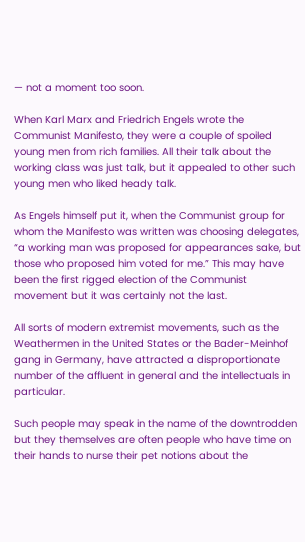— not a moment too soon.

When Karl Marx and Friedrich Engels wrote the Communist Manifesto, they were a couple of spoiled young men from rich families. All their talk about the working class was just talk, but it appealed to other such young men who liked heady talk.

As Engels himself put it, when the Communist group for whom the Manifesto was written was choosing delegates, “a working man was proposed for appearances sake, but those who proposed him voted for me.” This may have been the first rigged election of the Communist movement but it was certainly not the last.

All sorts of modern extremist movements, such as the Weathermen in the United States or the Bader-Meinhof gang in Germany, have attracted a disproportionate number of the affluent in general and the intellectuals in particular.

Such people may speak in the name of the downtrodden but they themselves are often people who have time on their hands to nurse their pet notions about the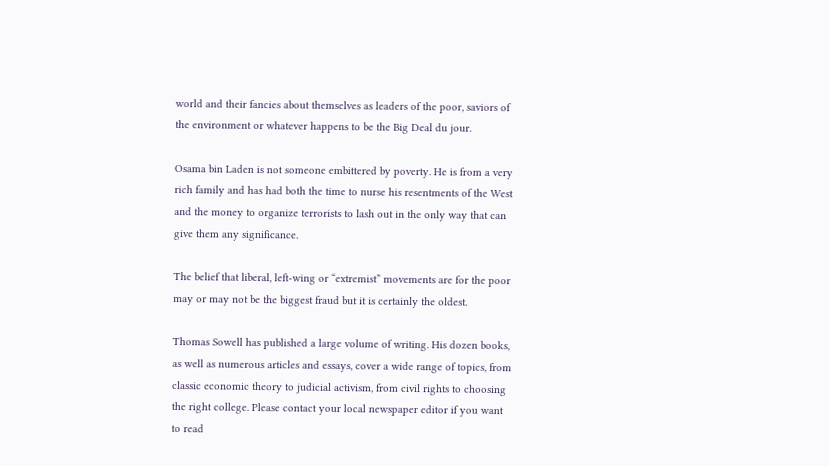world and their fancies about themselves as leaders of the poor, saviors of the environment or whatever happens to be the Big Deal du jour.

Osama bin Laden is not someone embittered by poverty. He is from a very rich family and has had both the time to nurse his resentments of the West and the money to organize terrorists to lash out in the only way that can give them any significance.

The belief that liberal, left-wing or “extremist” movements are for the poor may or may not be the biggest fraud but it is certainly the oldest.

Thomas Sowell has published a large volume of writing. His dozen books, as well as numerous articles and essays, cover a wide range of topics, from classic economic theory to judicial activism, from civil rights to choosing the right college. Please contact your local newspaper editor if you want to read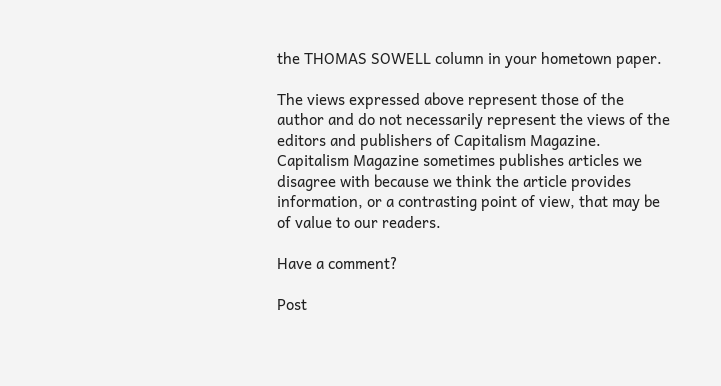the THOMAS SOWELL column in your hometown paper.

The views expressed above represent those of the author and do not necessarily represent the views of the editors and publishers of Capitalism Magazine. Capitalism Magazine sometimes publishes articles we disagree with because we think the article provides information, or a contrasting point of view, that may be of value to our readers.

Have a comment?

Post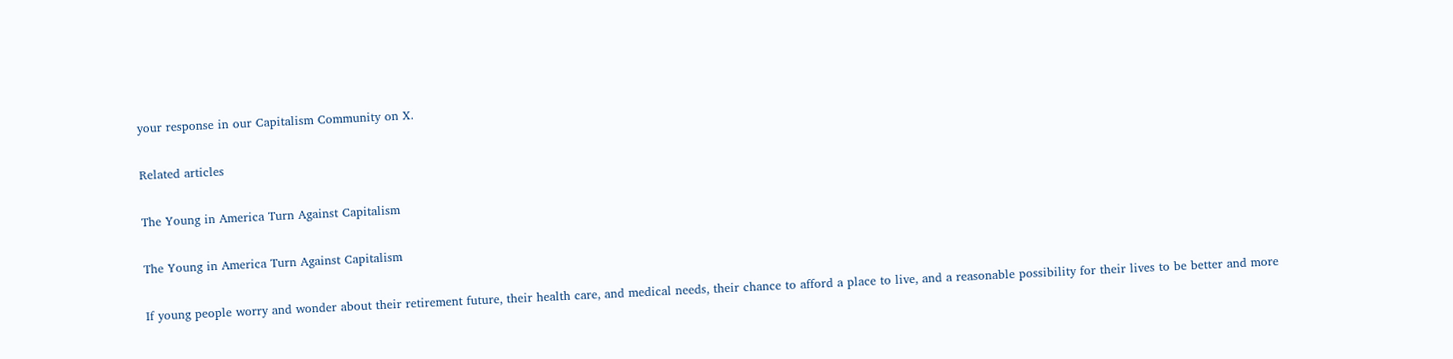your response in our Capitalism Community on X.

Related articles

The Young in America Turn Against Capitalism

The Young in America Turn Against Capitalism

If young people worry and wonder about their retirement future, their health care, and medical needs, their chance to afford a place to live, and a reasonable possibility for their lives to be better and more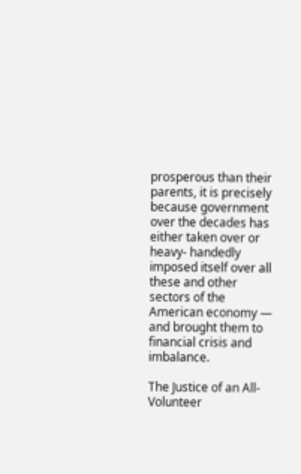prosperous than their parents, it is precisely because government over the decades has either taken over or heavy- handedly imposed itself over all these and other sectors of the American economy — and brought them to financial crisis and imbalance.

The Justice of an All-Volunteer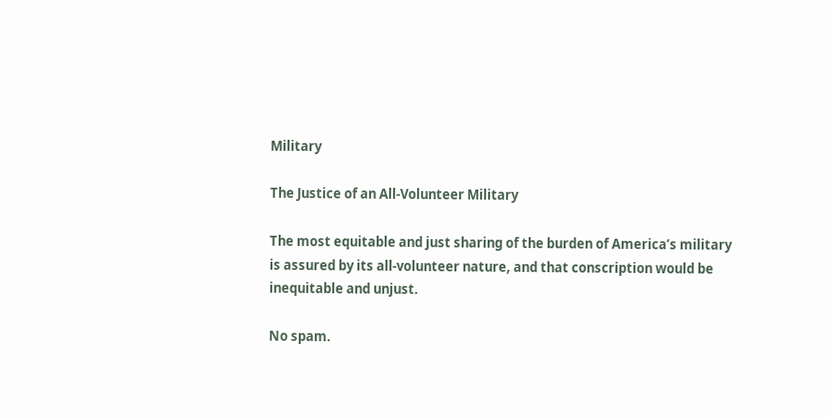Military

The Justice of an All-Volunteer Military

The most equitable and just sharing of the burden of America’s military is assured by its all-volunteer nature, and that conscription would be inequitable and unjust.

No spam.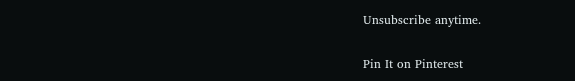Unsubscribe anytime.

Pin It on Pinterest